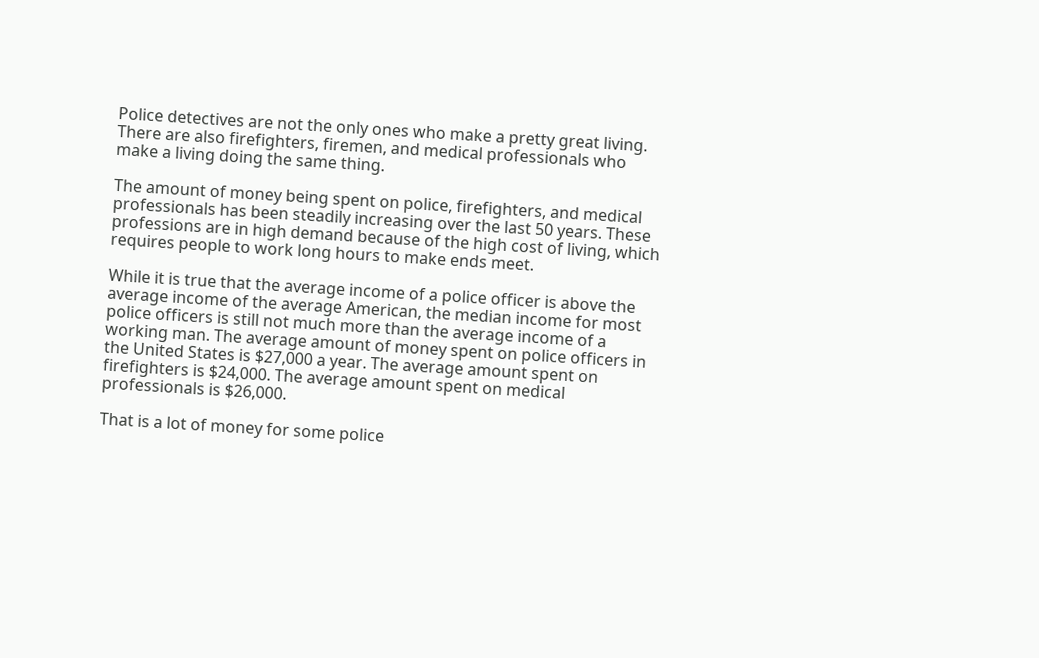Police detectives are not the only ones who make a pretty great living. There are also firefighters, firemen, and medical professionals who make a living doing the same thing.

The amount of money being spent on police, firefighters, and medical professionals has been steadily increasing over the last 50 years. These professions are in high demand because of the high cost of living, which requires people to work long hours to make ends meet.

While it is true that the average income of a police officer is above the average income of the average American, the median income for most police officers is still not much more than the average income of a working man. The average amount of money spent on police officers in the United States is $27,000 a year. The average amount spent on firefighters is $24,000. The average amount spent on medical professionals is $26,000.

That is a lot of money for some police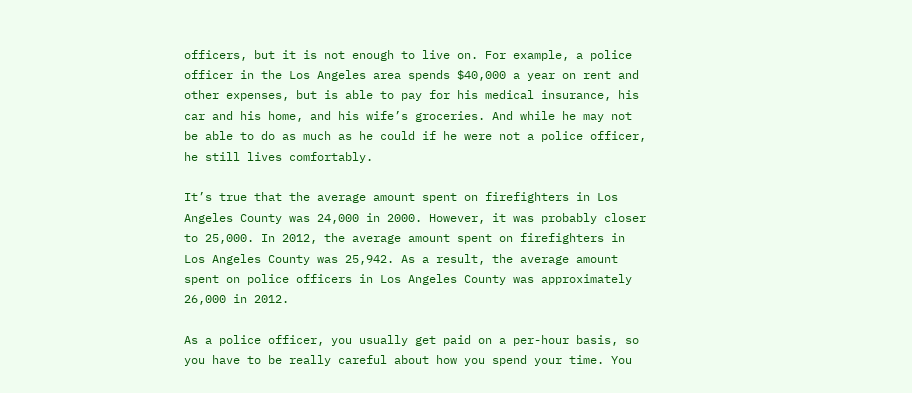officers, but it is not enough to live on. For example, a police officer in the Los Angeles area spends $40,000 a year on rent and other expenses, but is able to pay for his medical insurance, his car and his home, and his wife’s groceries. And while he may not be able to do as much as he could if he were not a police officer, he still lives comfortably.

It’s true that the average amount spent on firefighters in Los Angeles County was 24,000 in 2000. However, it was probably closer to 25,000. In 2012, the average amount spent on firefighters in Los Angeles County was 25,942. As a result, the average amount spent on police officers in Los Angeles County was approximately 26,000 in 2012.

As a police officer, you usually get paid on a per-hour basis, so you have to be really careful about how you spend your time. You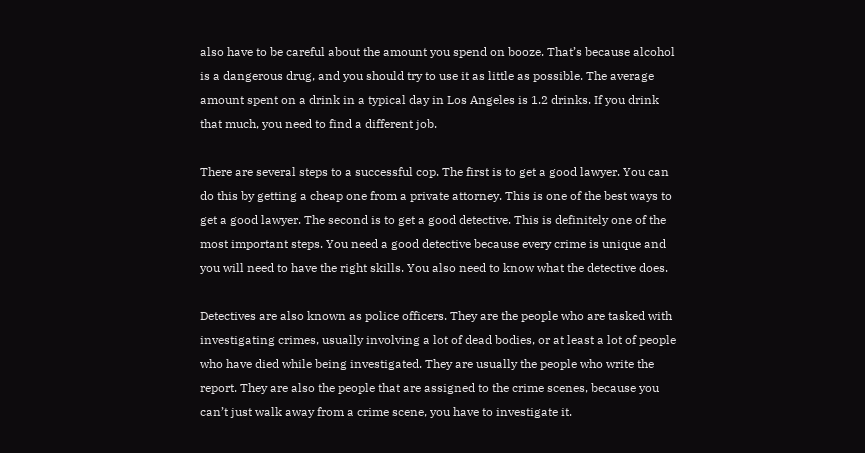also have to be careful about the amount you spend on booze. That’s because alcohol is a dangerous drug, and you should try to use it as little as possible. The average amount spent on a drink in a typical day in Los Angeles is 1.2 drinks. If you drink that much, you need to find a different job.

There are several steps to a successful cop. The first is to get a good lawyer. You can do this by getting a cheap one from a private attorney. This is one of the best ways to get a good lawyer. The second is to get a good detective. This is definitely one of the most important steps. You need a good detective because every crime is unique and you will need to have the right skills. You also need to know what the detective does.

Detectives are also known as police officers. They are the people who are tasked with investigating crimes, usually involving a lot of dead bodies, or at least a lot of people who have died while being investigated. They are usually the people who write the report. They are also the people that are assigned to the crime scenes, because you can’t just walk away from a crime scene, you have to investigate it.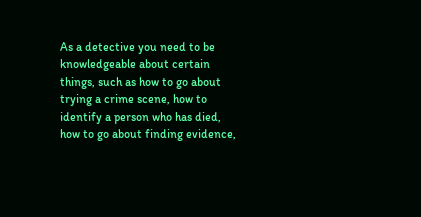As a detective you need to be knowledgeable about certain things, such as how to go about trying a crime scene, how to identify a person who has died, how to go about finding evidence,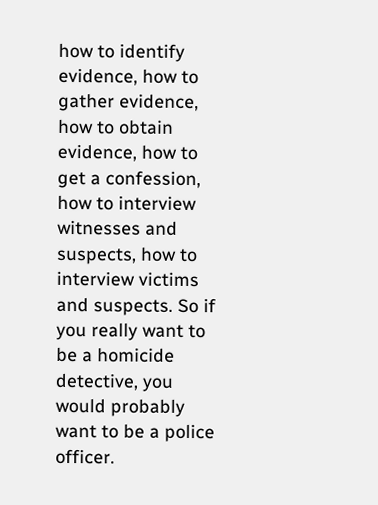how to identify evidence, how to gather evidence, how to obtain evidence, how to get a confession, how to interview witnesses and suspects, how to interview victims and suspects. So if you really want to be a homicide detective, you would probably want to be a police officer.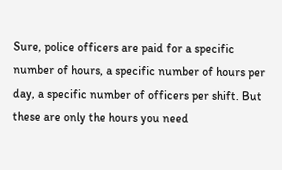Sure, police officers are paid for a specific number of hours, a specific number of hours per day, a specific number of officers per shift. But these are only the hours you need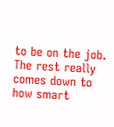to be on the job. The rest really comes down to how smart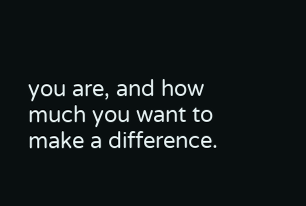you are, and how much you want to make a difference.